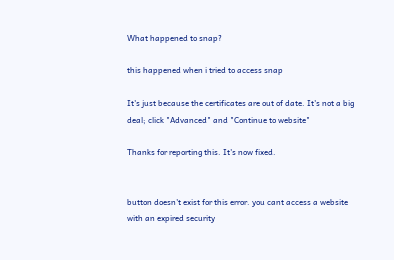What happened to snap?

this happened when i tried to access snap

It's just because the certificates are out of date. It's not a big deal; click "Advanced" and "Continue to website"

Thanks for reporting this. It's now fixed.


button doesn't exist for this error. you cant access a website with an expired security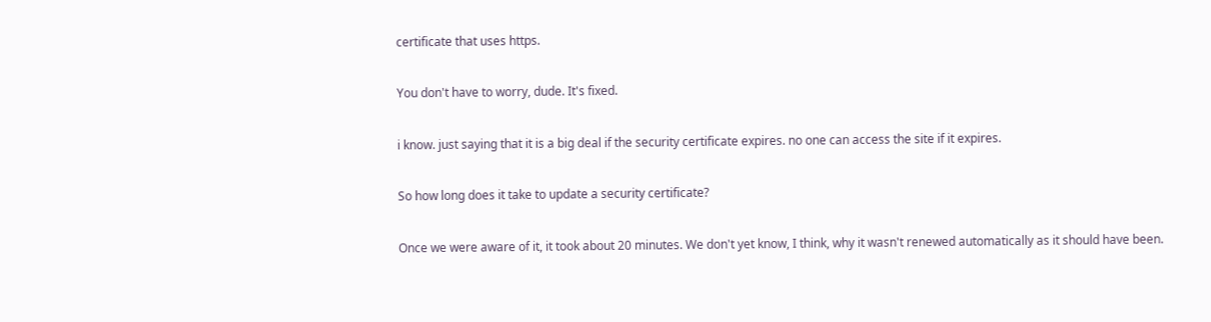certificate that uses https.

You don't have to worry, dude. It's fixed.

i know. just saying that it is a big deal if the security certificate expires. no one can access the site if it expires.

So how long does it take to update a security certificate?

Once we were aware of it, it took about 20 minutes. We don't yet know, I think, why it wasn't renewed automatically as it should have been.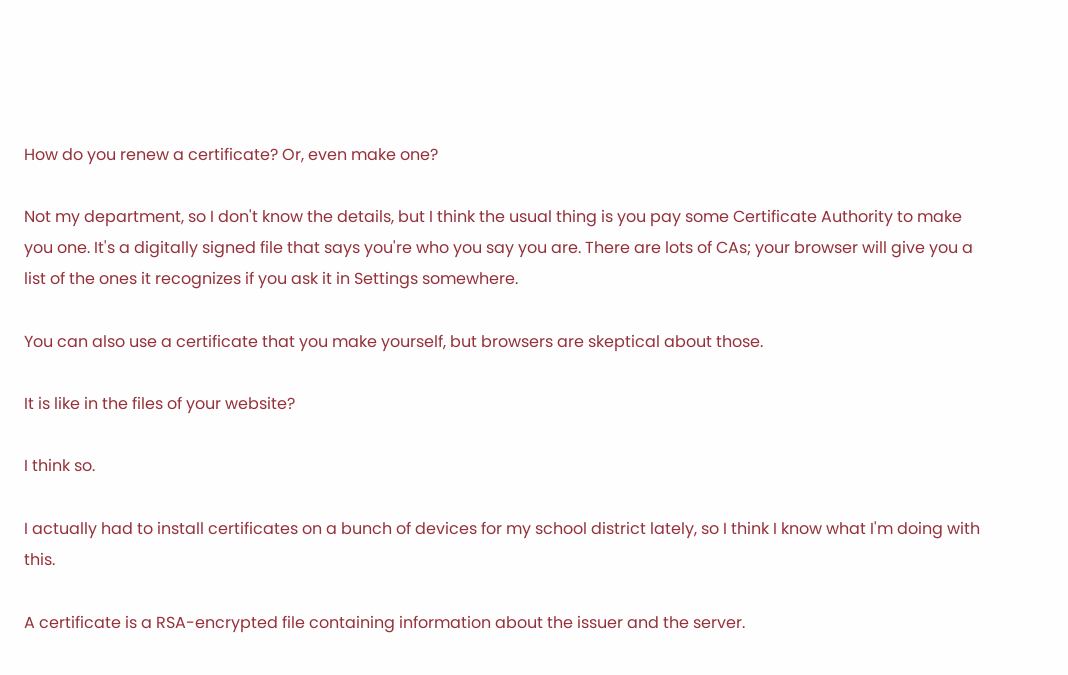How do you renew a certificate? Or, even make one?

Not my department, so I don't know the details, but I think the usual thing is you pay some Certificate Authority to make you one. It's a digitally signed file that says you're who you say you are. There are lots of CAs; your browser will give you a list of the ones it recognizes if you ask it in Settings somewhere.

You can also use a certificate that you make yourself, but browsers are skeptical about those.

It is like in the files of your website?

I think so.

I actually had to install certificates on a bunch of devices for my school district lately, so I think I know what I'm doing with this.

A certificate is a RSA-encrypted file containing information about the issuer and the server.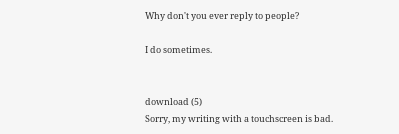Why don't you ever reply to people?

I do sometimes.


download (5)
Sorry, my writing with a touchscreen is bad.